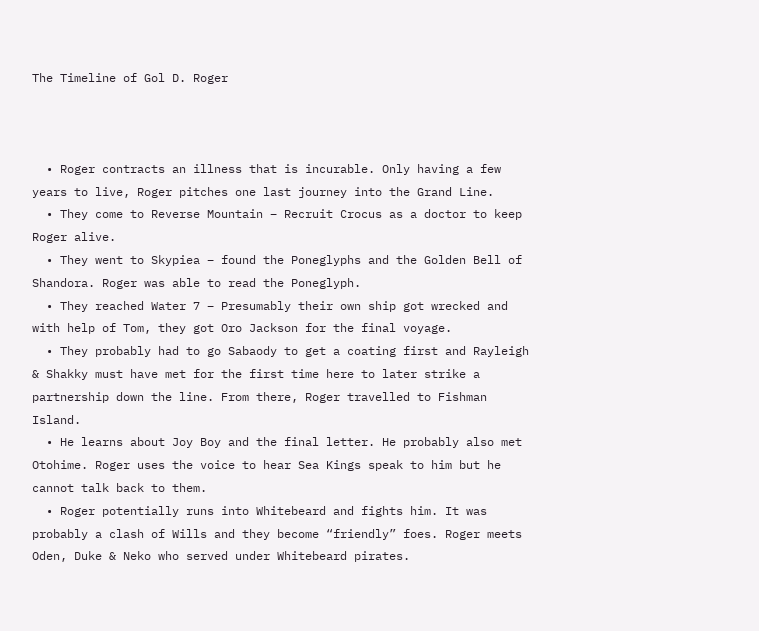The Timeline of Gol D. Roger



  • Roger contracts an illness that is incurable. Only having a few years to live, Roger pitches one last journey into the Grand Line.
  • They come to Reverse Mountain – Recruit Crocus as a doctor to keep Roger alive.
  • They went to Skypiea – found the Poneglyphs and the Golden Bell of Shandora. Roger was able to read the Poneglyph.
  • They reached Water 7 – Presumably their own ship got wrecked and with help of Tom, they got Oro Jackson for the final voyage.
  • They probably had to go Sabaody to get a coating first and Rayleigh & Shakky must have met for the first time here to later strike a partnership down the line. From there, Roger travelled to Fishman Island.
  • He learns about Joy Boy and the final letter. He probably also met Otohime. Roger uses the voice to hear Sea Kings speak to him but he cannot talk back to them.
  • Roger potentially runs into Whitebeard and fights him. It was probably a clash of Wills and they become “friendly” foes. Roger meets Oden, Duke & Neko who served under Whitebeard pirates.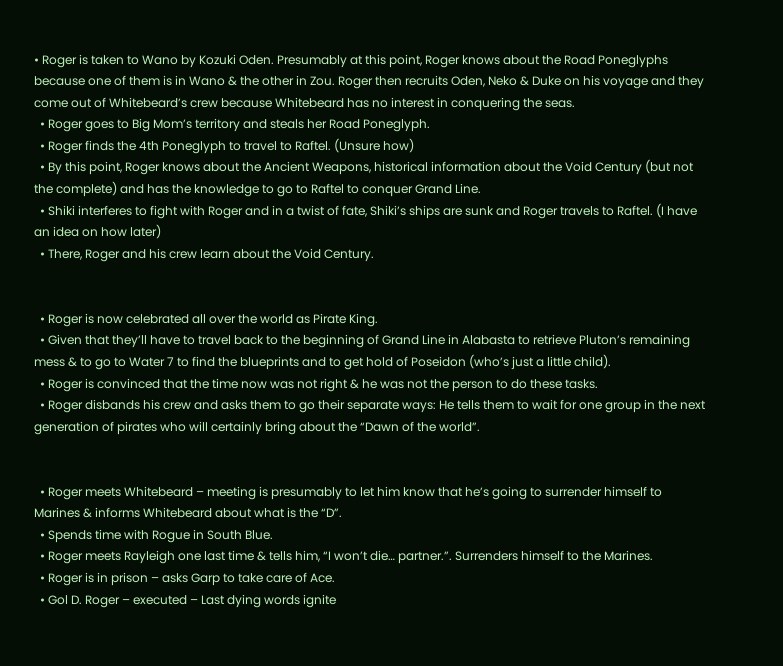• Roger is taken to Wano by Kozuki Oden. Presumably at this point, Roger knows about the Road Poneglyphs because one of them is in Wano & the other in Zou. Roger then recruits Oden, Neko & Duke on his voyage and they come out of Whitebeard’s crew because Whitebeard has no interest in conquering the seas.
  • Roger goes to Big Mom’s territory and steals her Road Poneglyph.
  • Roger finds the 4th Poneglyph to travel to Raftel. (Unsure how)
  • By this point, Roger knows about the Ancient Weapons, historical information about the Void Century (but not the complete) and has the knowledge to go to Raftel to conquer Grand Line.
  • Shiki interferes to fight with Roger and in a twist of fate, Shiki’s ships are sunk and Roger travels to Raftel. (I have an idea on how later)
  • There, Roger and his crew learn about the Void Century.


  • Roger is now celebrated all over the world as Pirate King.
  • Given that they’ll have to travel back to the beginning of Grand Line in Alabasta to retrieve Pluton’s remaining mess & to go to Water 7 to find the blueprints and to get hold of Poseidon (who’s just a little child).
  • Roger is convinced that the time now was not right & he was not the person to do these tasks.
  • Roger disbands his crew and asks them to go their separate ways: He tells them to wait for one group in the next generation of pirates who will certainly bring about the “Dawn of the world”.


  • Roger meets Whitebeard – meeting is presumably to let him know that he’s going to surrender himself to Marines & informs Whitebeard about what is the “D”.
  • Spends time with Rogue in South Blue.
  • Roger meets Rayleigh one last time & tells him, “I won’t die… partner.”. Surrenders himself to the Marines.
  • Roger is in prison – asks Garp to take care of Ace.
  • Gol D. Roger – executed – Last dying words ignite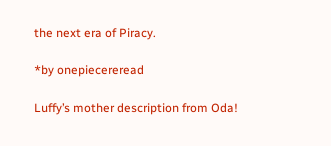the next era of Piracy.

*by onepiecereread

Luffy’s mother description from Oda!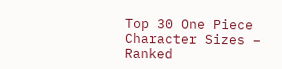Top 30 One Piece Character Sizes – Ranked